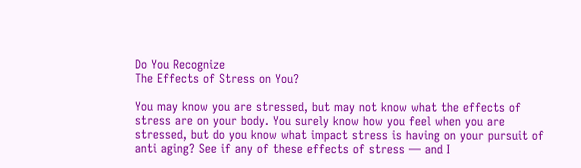Do You Recognize
The Effects of Stress on You?

You may know you are stressed, but may not know what the effects of stress are on your body. You surely know how you feel when you are stressed, but do you know what impact stress is having on your pursuit of anti aging? See if any of these effects of stress — and I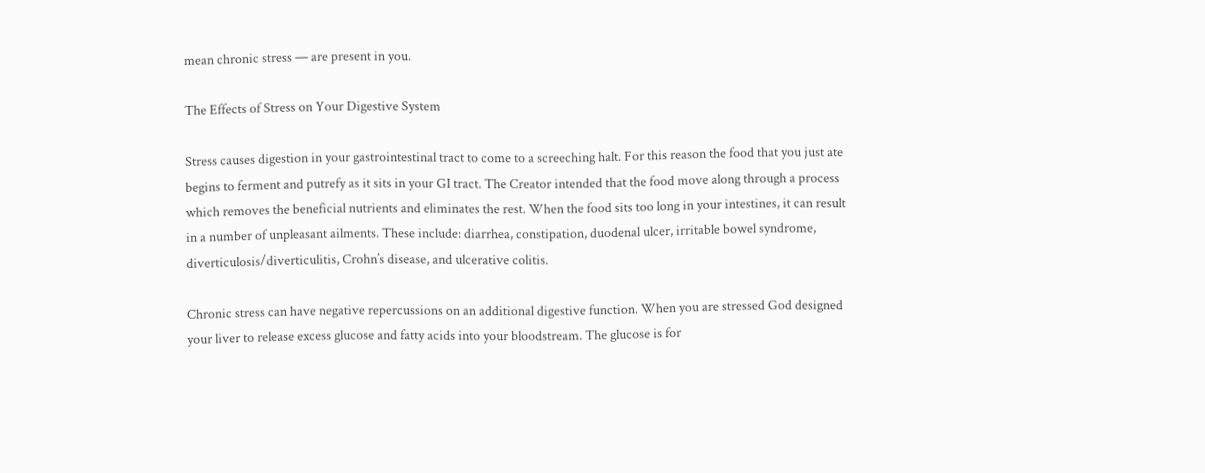mean chronic stress — are present in you.

The Effects of Stress on Your Digestive System

Stress causes digestion in your gastrointestinal tract to come to a screeching halt. For this reason the food that you just ate begins to ferment and putrefy as it sits in your GI tract. The Creator intended that the food move along through a process which removes the beneficial nutrients and eliminates the rest. When the food sits too long in your intestines, it can result in a number of unpleasant ailments. These include: diarrhea, constipation, duodenal ulcer, irritable bowel syndrome, diverticulosis/diverticulitis, Crohn’s disease, and ulcerative colitis.

Chronic stress can have negative repercussions on an additional digestive function. When you are stressed God designed your liver to release excess glucose and fatty acids into your bloodstream. The glucose is for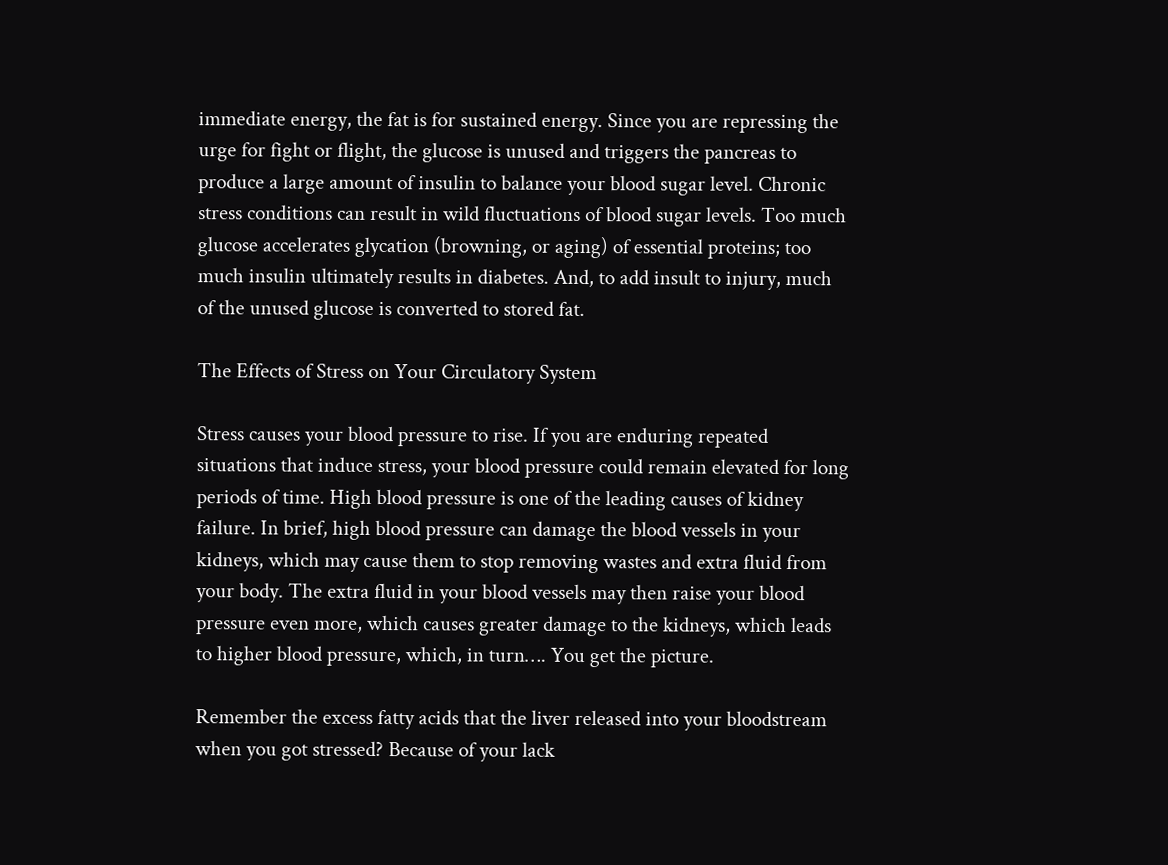immediate energy, the fat is for sustained energy. Since you are repressing the urge for fight or flight, the glucose is unused and triggers the pancreas to produce a large amount of insulin to balance your blood sugar level. Chronic stress conditions can result in wild fluctuations of blood sugar levels. Too much glucose accelerates glycation (browning, or aging) of essential proteins; too much insulin ultimately results in diabetes. And, to add insult to injury, much of the unused glucose is converted to stored fat.

The Effects of Stress on Your Circulatory System

Stress causes your blood pressure to rise. If you are enduring repeated situations that induce stress, your blood pressure could remain elevated for long periods of time. High blood pressure is one of the leading causes of kidney failure. In brief, high blood pressure can damage the blood vessels in your kidneys, which may cause them to stop removing wastes and extra fluid from your body. The extra fluid in your blood vessels may then raise your blood pressure even more, which causes greater damage to the kidneys, which leads to higher blood pressure, which, in turn…. You get the picture.

Remember the excess fatty acids that the liver released into your bloodstream when you got stressed? Because of your lack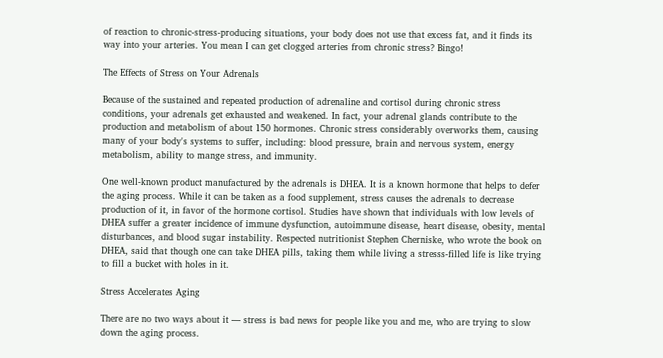of reaction to chronic-stress-producing situations, your body does not use that excess fat, and it finds its way into your arteries. You mean I can get clogged arteries from chronic stress? Bingo!

The Effects of Stress on Your Adrenals

Because of the sustained and repeated production of adrenaline and cortisol during chronic stress conditions, your adrenals get exhausted and weakened. In fact, your adrenal glands contribute to the production and metabolism of about 150 hormones. Chronic stress considerably overworks them, causing many of your body's systems to suffer, including: blood pressure, brain and nervous system, energy metabolism, ability to mange stress, and immunity.

One well-known product manufactured by the adrenals is DHEA. It is a known hormone that helps to defer the aging process. While it can be taken as a food supplement, stress causes the adrenals to decrease production of it, in favor of the hormone cortisol. Studies have shown that individuals with low levels of DHEA suffer a greater incidence of immune dysfunction, autoimmune disease, heart disease, obesity, mental disturbances, and blood sugar instability. Respected nutritionist Stephen Cherniske, who wrote the book on DHEA, said that though one can take DHEA pills, taking them while living a stresss-filled life is like trying to fill a bucket with holes in it.

Stress Accelerates Aging

There are no two ways about it — stress is bad news for people like you and me, who are trying to slow down the aging process.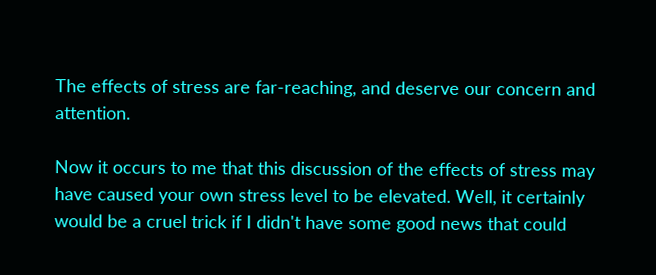The effects of stress are far-reaching, and deserve our concern and attention.

Now it occurs to me that this discussion of the effects of stress may have caused your own stress level to be elevated. Well, it certainly would be a cruel trick if I didn't have some good news that could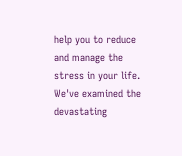help you to reduce and manage the stress in your life. We've examined the devastating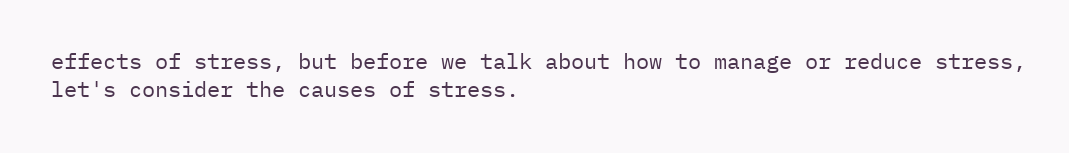effects of stress, but before we talk about how to manage or reduce stress, let's consider the causes of stress.